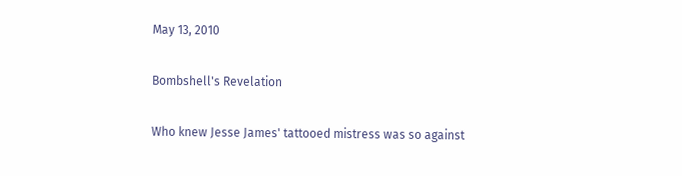May 13, 2010

Bombshell's Revelation

Who knew Jesse James' tattooed mistress was so against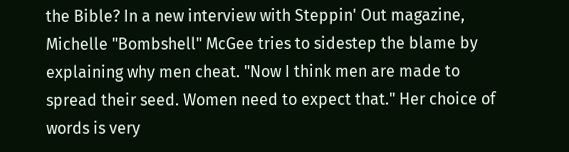the Bible? In a new interview with Steppin' Out magazine, Michelle "Bombshell" McGee tries to sidestep the blame by explaining why men cheat. "Now I think men are made to spread their seed. Women need to expect that." Her choice of words is very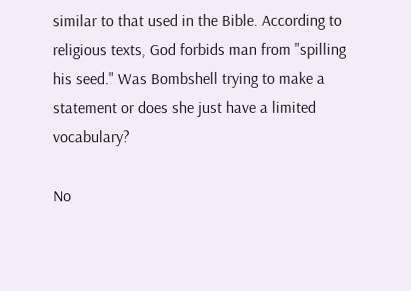similar to that used in the Bible. According to religious texts, God forbids man from "spilling his seed." Was Bombshell trying to make a statement or does she just have a limited vocabulary?

No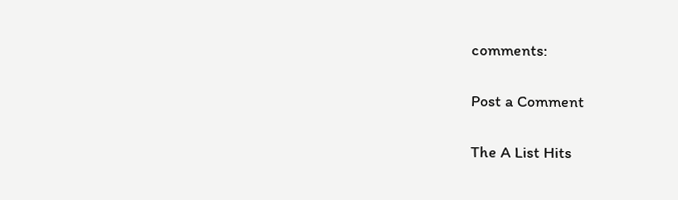comments:

Post a Comment

The A List Hits